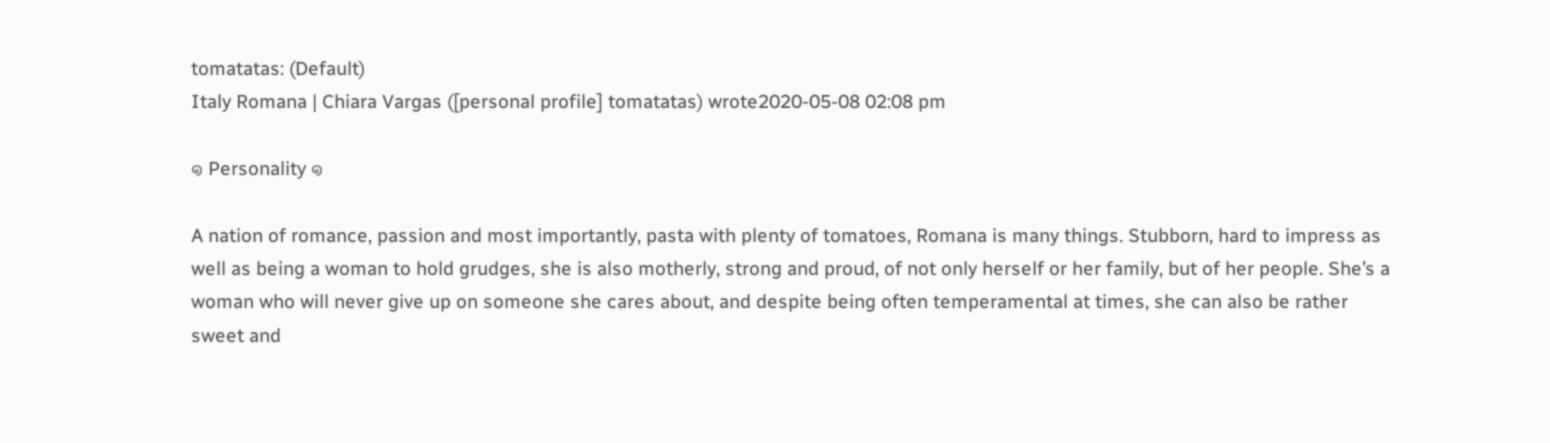tomatatas: (Default)
Italy Romana | Chiara Vargas ([personal profile] tomatatas) wrote2020-05-08 02:08 pm

๑ Personality ๑

A nation of romance, passion and most importantly, pasta with plenty of tomatoes, Romana is many things. Stubborn, hard to impress as well as being a woman to hold grudges, she is also motherly, strong and proud, of not only herself or her family, but of her people. She’s a woman who will never give up on someone she cares about, and despite being often temperamental at times, she can also be rather sweet and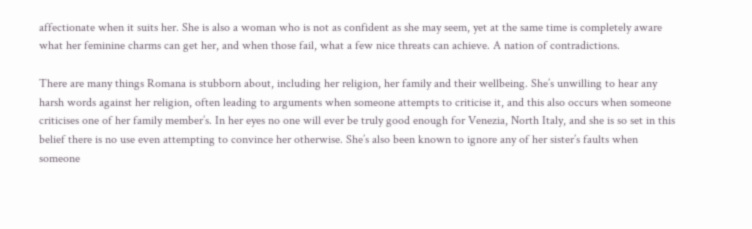affectionate when it suits her. She is also a woman who is not as confident as she may seem, yet at the same time is completely aware what her feminine charms can get her, and when those fail, what a few nice threats can achieve. A nation of contradictions.

There are many things Romana is stubborn about, including her religion, her family and their wellbeing. She’s unwilling to hear any harsh words against her religion, often leading to arguments when someone attempts to criticise it, and this also occurs when someone criticises one of her family member’s. In her eyes no one will ever be truly good enough for Venezia, North Italy, and she is so set in this belief there is no use even attempting to convince her otherwise. She’s also been known to ignore any of her sister’s faults when someone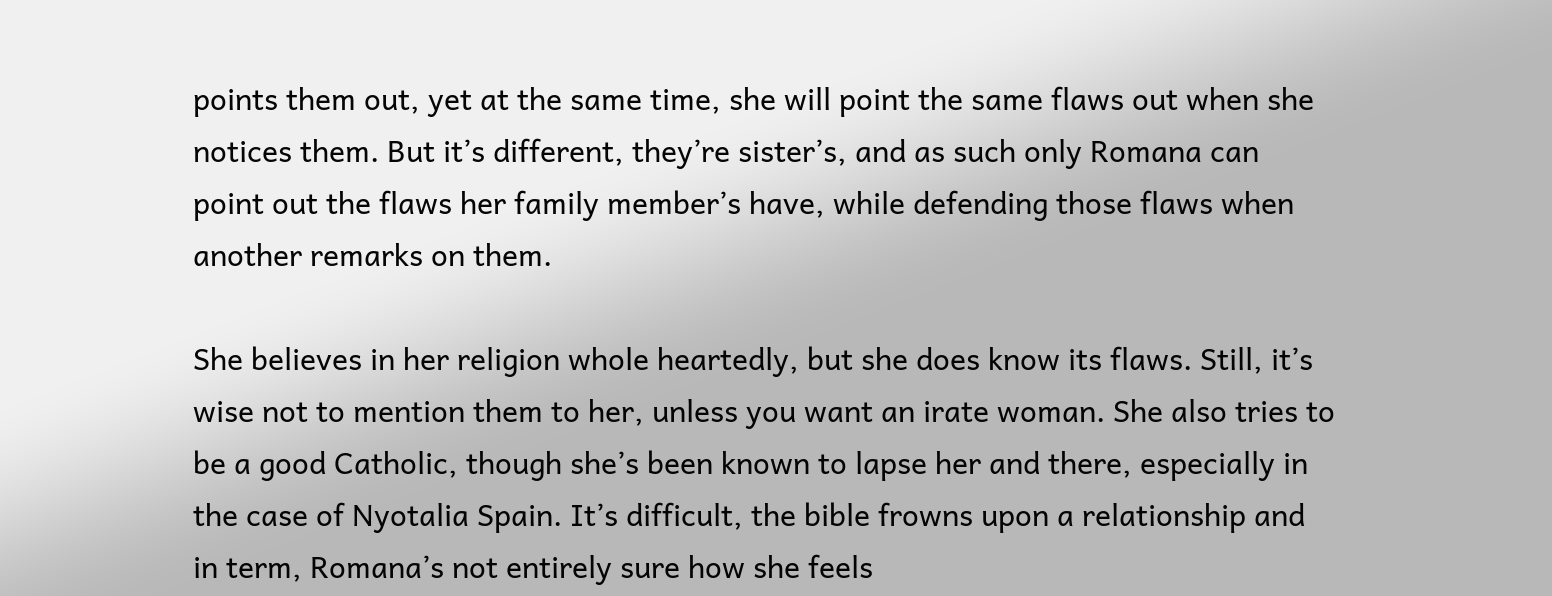points them out, yet at the same time, she will point the same flaws out when she notices them. But it’s different, they’re sister’s, and as such only Romana can point out the flaws her family member’s have, while defending those flaws when another remarks on them.

She believes in her religion whole heartedly, but she does know its flaws. Still, it’s wise not to mention them to her, unless you want an irate woman. She also tries to be a good Catholic, though she’s been known to lapse her and there, especially in the case of Nyotalia Spain. It’s difficult, the bible frowns upon a relationship and in term, Romana’s not entirely sure how she feels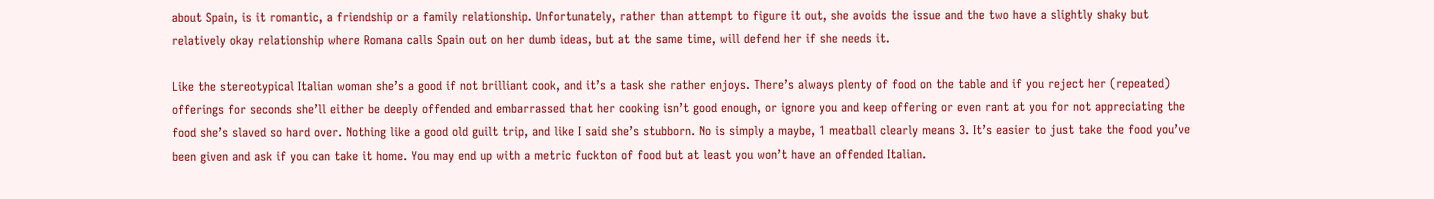about Spain, is it romantic, a friendship or a family relationship. Unfortunately, rather than attempt to figure it out, she avoids the issue and the two have a slightly shaky but relatively okay relationship where Romana calls Spain out on her dumb ideas, but at the same time, will defend her if she needs it.

Like the stereotypical Italian woman she’s a good if not brilliant cook, and it’s a task she rather enjoys. There’s always plenty of food on the table and if you reject her (repeated) offerings for seconds she’ll either be deeply offended and embarrassed that her cooking isn’t good enough, or ignore you and keep offering or even rant at you for not appreciating the food she’s slaved so hard over. Nothing like a good old guilt trip, and like I said she’s stubborn. No is simply a maybe, 1 meatball clearly means 3. It’s easier to just take the food you’ve been given and ask if you can take it home. You may end up with a metric fuckton of food but at least you won’t have an offended Italian.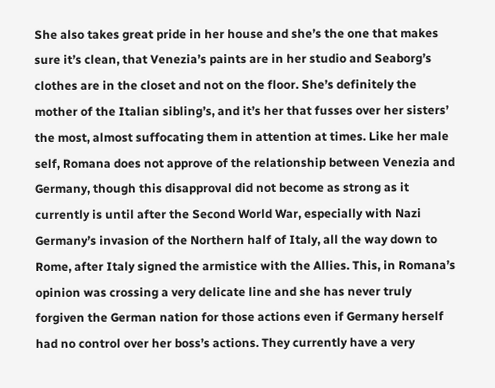She also takes great pride in her house and she’s the one that makes sure it’s clean, that Venezia’s paints are in her studio and Seaborg’s clothes are in the closet and not on the floor. She’s definitely the mother of the Italian sibling’s, and it’s her that fusses over her sisters’ the most, almost suffocating them in attention at times. Like her male self, Romana does not approve of the relationship between Venezia and Germany, though this disapproval did not become as strong as it currently is until after the Second World War, especially with Nazi Germany’s invasion of the Northern half of Italy, all the way down to Rome, after Italy signed the armistice with the Allies. This, in Romana’s opinion was crossing a very delicate line and she has never truly forgiven the German nation for those actions even if Germany herself had no control over her boss’s actions. They currently have a very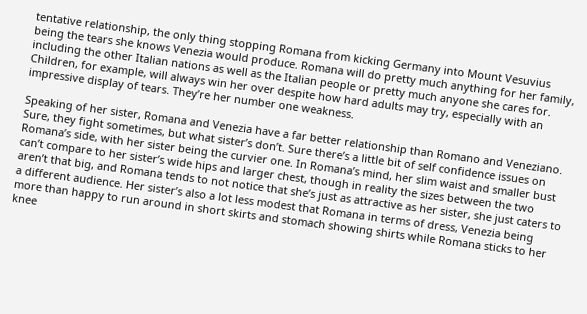tentative relationship, the only thing stopping Romana from kicking Germany into Mount Vesuvius being the tears she knows Venezia would produce. Romana will do pretty much anything for her family, including the other Italian nations as well as the Italian people or pretty much anyone she cares for. Children, for example, will always win her over despite how hard adults may try, especially with an impressive display of tears. They’re her number one weakness.

Speaking of her sister, Romana and Venezia have a far better relationship than Romano and Veneziano. Sure, they fight sometimes, but what sister’s don’t. Sure there’s a little bit of self confidence issues on Romana’s side, with her sister being the curvier one. In Romana’s mind, her slim waist and smaller bust can’t compare to her sister’s wide hips and larger chest, though in reality the sizes between the two aren’t that big, and Romana tends to not notice that she’s just as attractive as her sister, she just caters to a different audience. Her sister’s also a lot less modest that Romana in terms of dress, Venezia being more than happy to run around in short skirts and stomach showing shirts while Romana sticks to her knee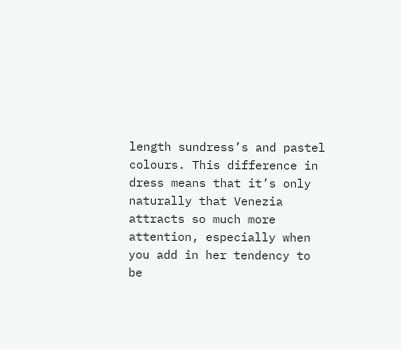length sundress’s and pastel colours. This difference in dress means that it’s only naturally that Venezia attracts so much more attention, especially when you add in her tendency to be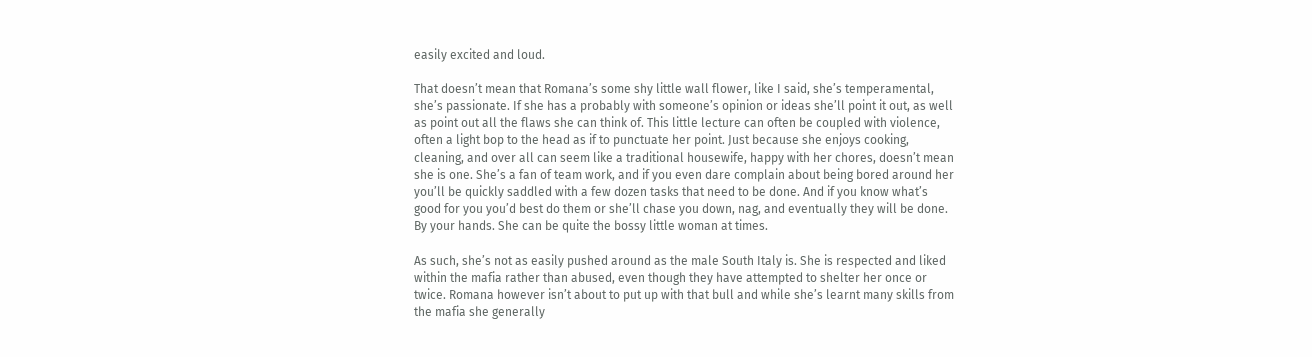easily excited and loud.

That doesn’t mean that Romana’s some shy little wall flower, like I said, she’s temperamental, she’s passionate. If she has a probably with someone’s opinion or ideas she’ll point it out, as well as point out all the flaws she can think of. This little lecture can often be coupled with violence, often a light bop to the head as if to punctuate her point. Just because she enjoys cooking, cleaning, and over all can seem like a traditional housewife, happy with her chores, doesn’t mean she is one. She’s a fan of team work, and if you even dare complain about being bored around her you’ll be quickly saddled with a few dozen tasks that need to be done. And if you know what’s good for you you’d best do them or she’ll chase you down, nag, and eventually they will be done. By your hands. She can be quite the bossy little woman at times.

As such, she’s not as easily pushed around as the male South Italy is. She is respected and liked within the mafia rather than abused, even though they have attempted to shelter her once or twice. Romana however isn’t about to put up with that bull and while she’s learnt many skills from the mafia she generally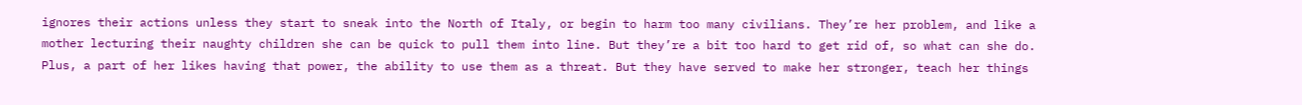ignores their actions unless they start to sneak into the North of Italy, or begin to harm too many civilians. They’re her problem, and like a mother lecturing their naughty children she can be quick to pull them into line. But they’re a bit too hard to get rid of, so what can she do. Plus, a part of her likes having that power, the ability to use them as a threat. But they have served to make her stronger, teach her things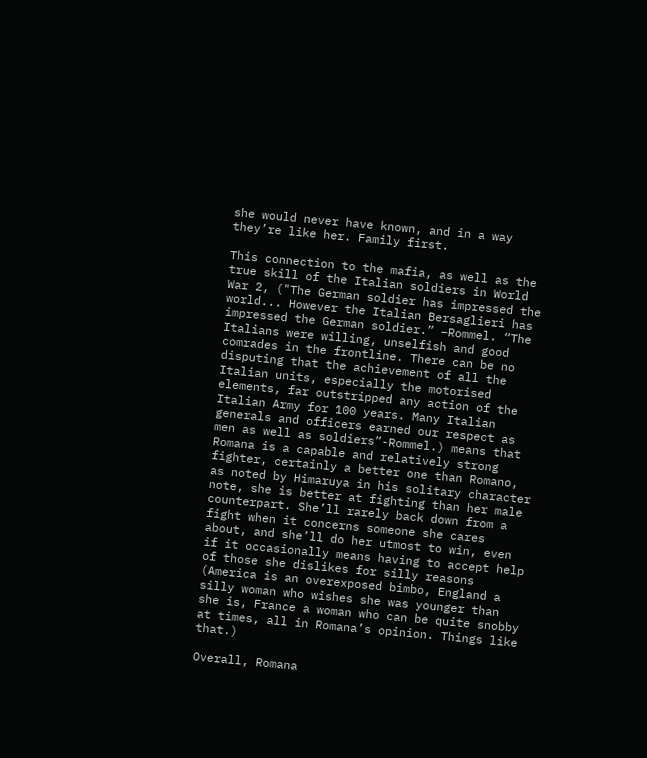she would never have known, and in a way they’re like her. Family first.

This connection to the mafia, as well as the true skill of the Italian soldiers in World War 2, ("The German soldier has impressed the world... However the Italian Bersaglieri has impressed the German soldier.” –Rommel. “The Italians were willing, unselfish and good comrades in the frontline. There can be no disputing that the achievement of all the Italian units, especially the motorised elements, far outstripped any action of the Italian Army for 100 years. Many Italian generals and officers earned our respect as men as well as soldiers”-Rommel.) means that Romana is a capable and relatively strong fighter, certainly a better one than Romano, as noted by Himaruya in his solitary character note, she is better at fighting than her male counterpart. She’ll rarely back down from a fight when it concerns someone she cares about, and she’ll do her utmost to win, even if it occasionally means having to accept help of those she dislikes for silly reasons (America is an overexposed bimbo, England a silly woman who wishes she was younger than she is, France a woman who can be quite snobby at times, all in Romana’s opinion. Things like that.)

Overall, Romana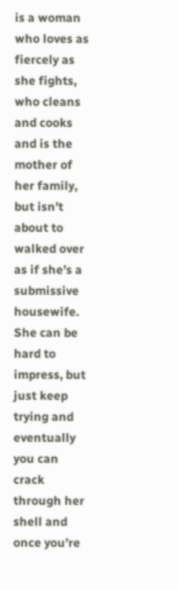is a woman who loves as fiercely as she fights, who cleans and cooks and is the mother of her family, but isn’t about to walked over as if she’s a submissive housewife. She can be hard to impress, but just keep trying and eventually you can crack through her shell and once you’re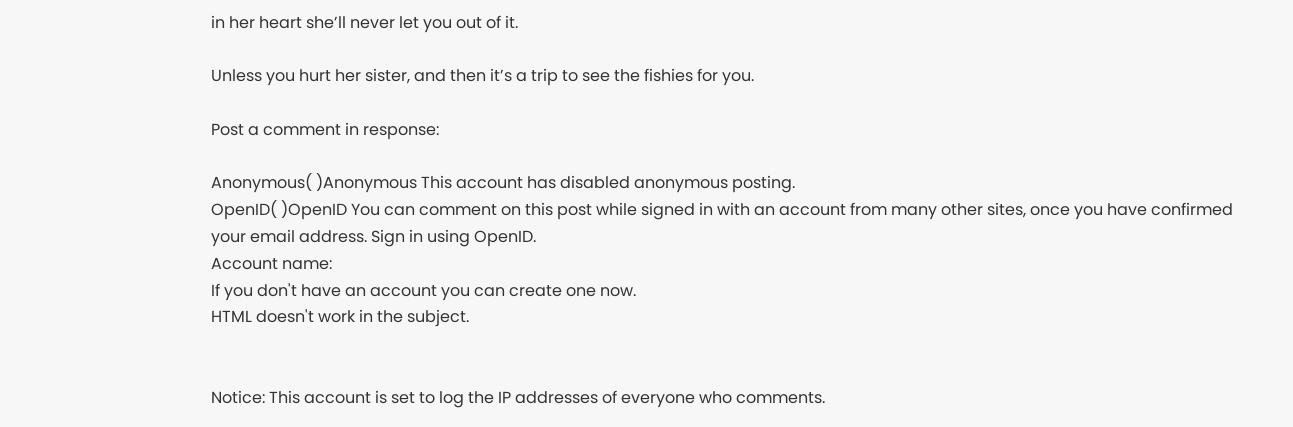in her heart she’ll never let you out of it.

Unless you hurt her sister, and then it’s a trip to see the fishies for you.

Post a comment in response:

Anonymous( )Anonymous This account has disabled anonymous posting.
OpenID( )OpenID You can comment on this post while signed in with an account from many other sites, once you have confirmed your email address. Sign in using OpenID.
Account name:
If you don't have an account you can create one now.
HTML doesn't work in the subject.


Notice: This account is set to log the IP addresses of everyone who comments.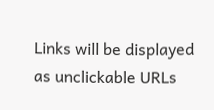Links will be displayed as unclickable URLs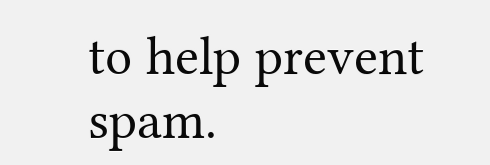to help prevent spam.